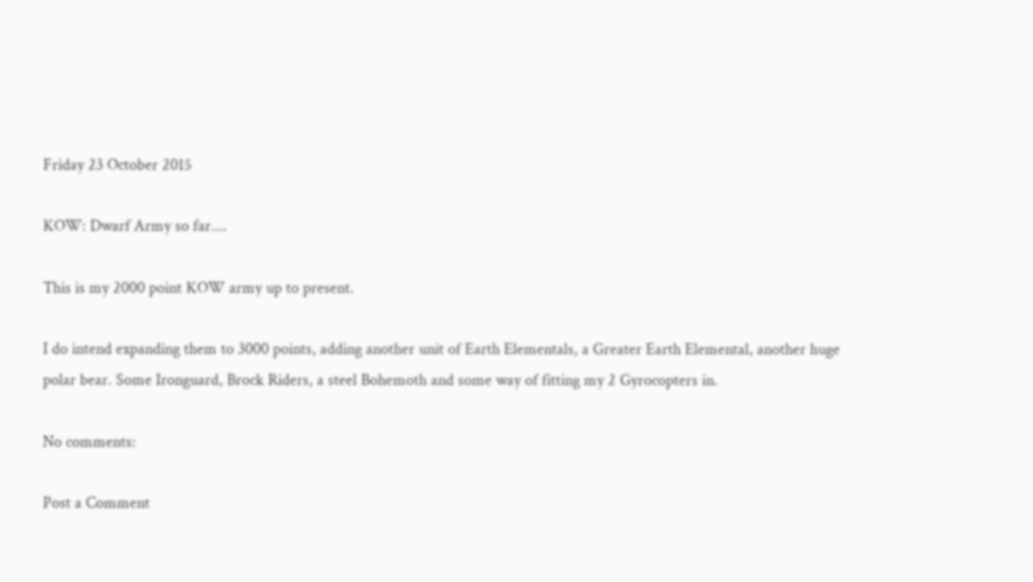Friday 23 October 2015

KOW: Dwarf Army so far....

This is my 2000 point KOW army up to present.

I do intend expanding them to 3000 points, adding another unit of Earth Elementals, a Greater Earth Elemental, another huge polar bear. Some Ironguard, Brock Riders, a steel Bohemoth and some way of fitting my 2 Gyrocopters in.

No comments:

Post a Comment